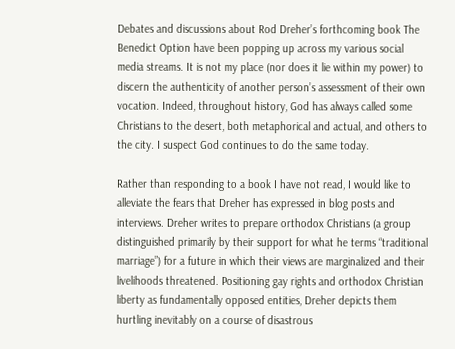Debates and discussions about Rod Dreher’s forthcoming book The Benedict Option have been popping up across my various social media streams. It is not my place (nor does it lie within my power) to discern the authenticity of another person’s assessment of their own vocation. Indeed, throughout history, God has always called some Christians to the desert, both metaphorical and actual, and others to the city. I suspect God continues to do the same today.

Rather than responding to a book I have not read, I would like to alleviate the fears that Dreher has expressed in blog posts and interviews. Dreher writes to prepare orthodox Christians (a group distinguished primarily by their support for what he terms “traditional marriage”) for a future in which their views are marginalized and their livelihoods threatened. Positioning gay rights and orthodox Christian liberty as fundamentally opposed entities, Dreher depicts them hurtling inevitably on a course of disastrous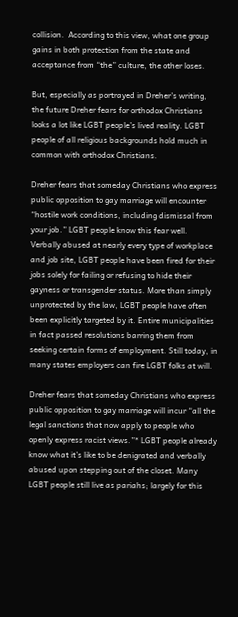collision.  According to this view, what one group gains in both protection from the state and acceptance from “the” culture, the other loses.

But, especially as portrayed in Dreher’s writing, the future Dreher fears for orthodox Christians looks a lot like LGBT people’s lived reality. LGBT people of all religious backgrounds hold much in common with orthodox Christians.

Dreher fears that someday Christians who express public opposition to gay marriage will encounter “hostile work conditions, including dismissal from your job.” LGBT people know this fear well. Verbally abused at nearly every type of workplace and job site, LGBT people have been fired for their jobs solely for failing or refusing to hide their gayness or transgender status. More than simply unprotected by the law, LGBT people have often been explicitly targeted by it. Entire municipalities in fact passed resolutions barring them from seeking certain forms of employment. Still today, in many states employers can fire LGBT folks at will.

Dreher fears that someday Christians who express public opposition to gay marriage will incur “all the legal sanctions that now apply to people who openly express racist views.”* LGBT people already know what it’s like to be denigrated and verbally abused upon stepping out of the closet. Many LGBT people still live as pariahs; largely for this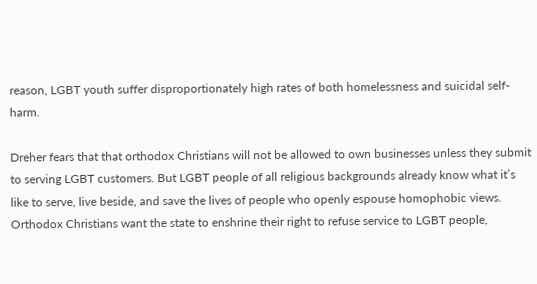reason, LGBT youth suffer disproportionately high rates of both homelessness and suicidal self-harm.

Dreher fears that that orthodox Christians will not be allowed to own businesses unless they submit to serving LGBT customers. But LGBT people of all religious backgrounds already know what it’s like to serve, live beside, and save the lives of people who openly espouse homophobic views. Orthodox Christians want the state to enshrine their right to refuse service to LGBT people,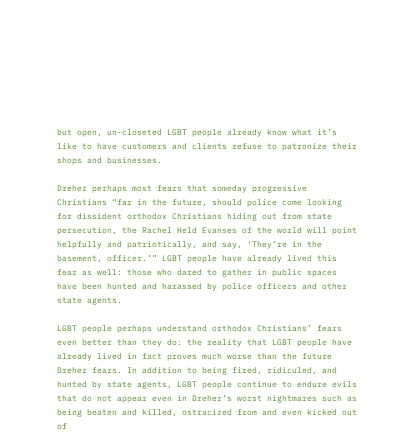but open, un-closeted LGBT people already know what it’s like to have customers and clients refuse to patronize their shops and businesses.

Dreher perhaps most fears that someday progressive Christians “far in the future, should police come looking for dissident orthodox Christians hiding out from state persecution, the Rachel Held Evanses of the world will point helpfully and patriotically, and say, ‘They’re in the basement, officer.’” LGBT people have already lived this fear as well: those who dared to gather in public spaces have been hunted and harassed by police officers and other state agents.

LGBT people perhaps understand orthodox Christians’ fears even better than they do: the reality that LGBT people have already lived in fact proves much worse than the future Dreher fears. In addition to being fired, ridiculed, and hunted by state agents, LGBT people continue to endure evils that do not appear even in Dreher’s worst nightmares such as being beaten and killed, ostracized from and even kicked out of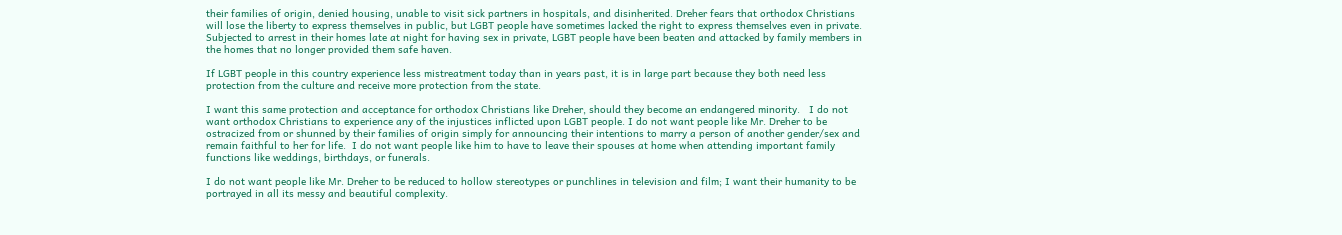their families of origin, denied housing, unable to visit sick partners in hospitals, and disinherited. Dreher fears that orthodox Christians will lose the liberty to express themselves in public, but LGBT people have sometimes lacked the right to express themselves even in private. Subjected to arrest in their homes late at night for having sex in private, LGBT people have been beaten and attacked by family members in the homes that no longer provided them safe haven.

If LGBT people in this country experience less mistreatment today than in years past, it is in large part because they both need less protection from the culture and receive more protection from the state.

I want this same protection and acceptance for orthodox Christians like Dreher, should they become an endangered minority.   I do not want orthodox Christians to experience any of the injustices inflicted upon LGBT people. I do not want people like Mr. Dreher to be ostracized from or shunned by their families of origin simply for announcing their intentions to marry a person of another gender/sex and remain faithful to her for life.  I do not want people like him to have to leave their spouses at home when attending important family functions like weddings, birthdays, or funerals.

I do not want people like Mr. Dreher to be reduced to hollow stereotypes or punchlines in television and film; I want their humanity to be portrayed in all its messy and beautiful complexity.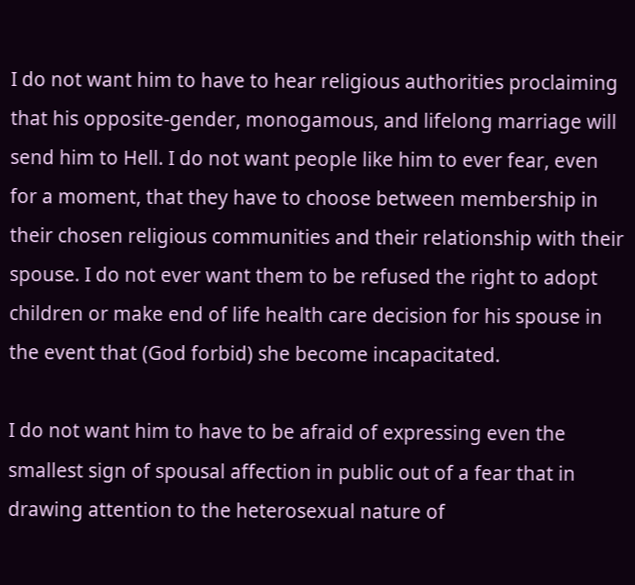I do not want him to have to hear religious authorities proclaiming that his opposite-gender, monogamous, and lifelong marriage will send him to Hell. I do not want people like him to ever fear, even for a moment, that they have to choose between membership in their chosen religious communities and their relationship with their spouse. I do not ever want them to be refused the right to adopt children or make end of life health care decision for his spouse in the event that (God forbid) she become incapacitated.

I do not want him to have to be afraid of expressing even the smallest sign of spousal affection in public out of a fear that in drawing attention to the heterosexual nature of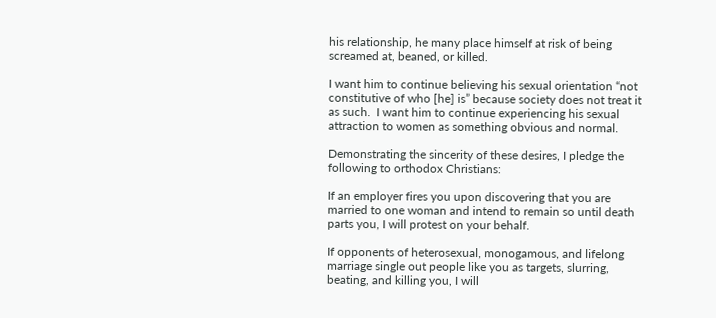his relationship, he many place himself at risk of being screamed at, beaned, or killed.

I want him to continue believing his sexual orientation “not constitutive of who [he] is” because society does not treat it as such.  I want him to continue experiencing his sexual attraction to women as something obvious and normal.

Demonstrating the sincerity of these desires, I pledge the following to orthodox Christians:

If an employer fires you upon discovering that you are married to one woman and intend to remain so until death parts you, I will protest on your behalf.

If opponents of heterosexual, monogamous, and lifelong marriage single out people like you as targets, slurring, beating, and killing you, I will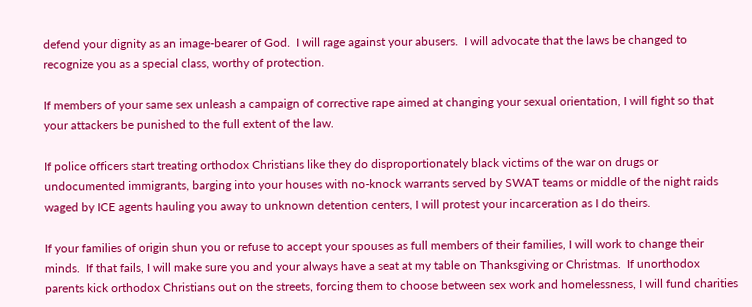defend your dignity as an image-bearer of God.  I will rage against your abusers.  I will advocate that the laws be changed to recognize you as a special class, worthy of protection.

If members of your same sex unleash a campaign of corrective rape aimed at changing your sexual orientation, I will fight so that your attackers be punished to the full extent of the law.

If police officers start treating orthodox Christians like they do disproportionately black victims of the war on drugs or undocumented immigrants, barging into your houses with no-knock warrants served by SWAT teams or middle of the night raids waged by ICE agents hauling you away to unknown detention centers, I will protest your incarceration as I do theirs.

If your families of origin shun you or refuse to accept your spouses as full members of their families, I will work to change their minds.  If that fails, I will make sure you and your always have a seat at my table on Thanksgiving or Christmas.  If unorthodox parents kick orthodox Christians out on the streets, forcing them to choose between sex work and homelessness, I will fund charities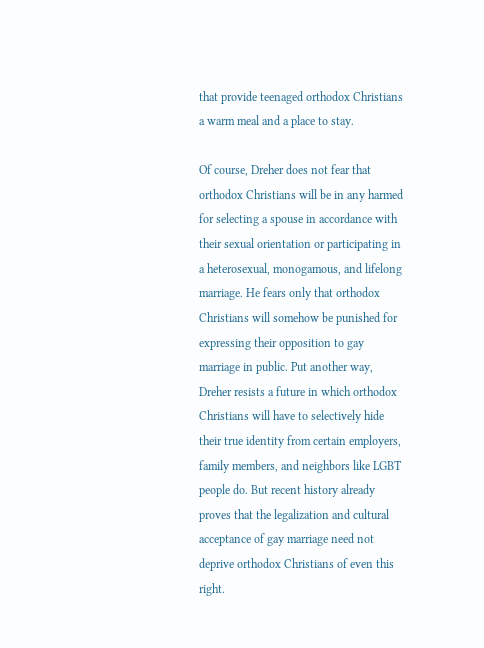that provide teenaged orthodox Christians a warm meal and a place to stay.

Of course, Dreher does not fear that orthodox Christians will be in any harmed for selecting a spouse in accordance with their sexual orientation or participating in a heterosexual, monogamous, and lifelong marriage. He fears only that orthodox Christians will somehow be punished for expressing their opposition to gay marriage in public. Put another way, Dreher resists a future in which orthodox Christians will have to selectively hide their true identity from certain employers, family members, and neighbors like LGBT people do. But recent history already proves that the legalization and cultural acceptance of gay marriage need not deprive orthodox Christians of even this right.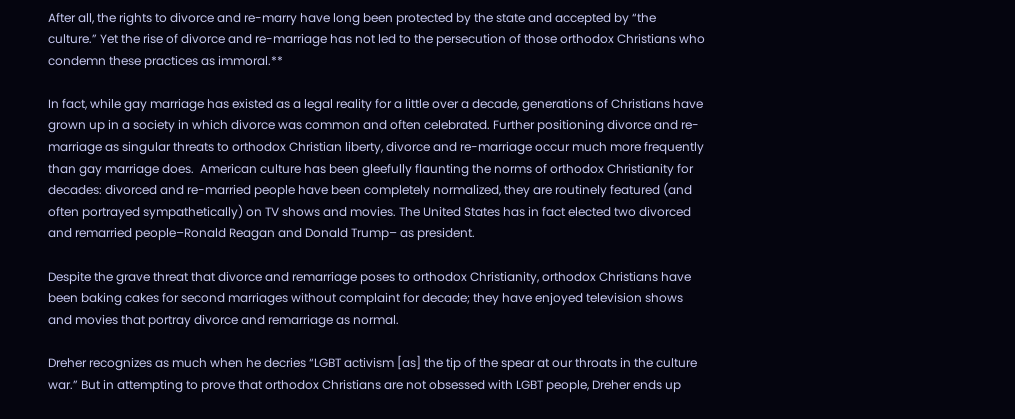After all, the rights to divorce and re-marry have long been protected by the state and accepted by “the culture.” Yet the rise of divorce and re-marriage has not led to the persecution of those orthodox Christians who condemn these practices as immoral.**

In fact, while gay marriage has existed as a legal reality for a little over a decade, generations of Christians have grown up in a society in which divorce was common and often celebrated. Further positioning divorce and re-marriage as singular threats to orthodox Christian liberty, divorce and re-marriage occur much more frequently than gay marriage does.  American culture has been gleefully flaunting the norms of orthodox Christianity for decades: divorced and re-married people have been completely normalized, they are routinely featured (and often portrayed sympathetically) on TV shows and movies. The United States has in fact elected two divorced and remarried people–Ronald Reagan and Donald Trump– as president.

Despite the grave threat that divorce and remarriage poses to orthodox Christianity, orthodox Christians have been baking cakes for second marriages without complaint for decade; they have enjoyed television shows and movies that portray divorce and remarriage as normal.

Dreher recognizes as much when he decries “LGBT activism [as] the tip of the spear at our throats in the culture war.” But in attempting to prove that orthodox Christians are not obsessed with LGBT people, Dreher ends up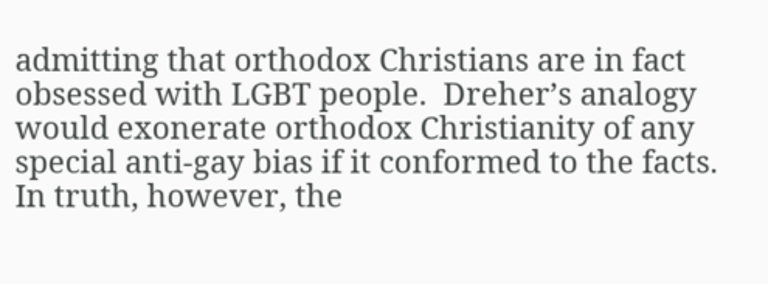admitting that orthodox Christians are in fact obsessed with LGBT people.  Dreher’s analogy would exonerate orthodox Christianity of any special anti-gay bias if it conformed to the facts. In truth, however, the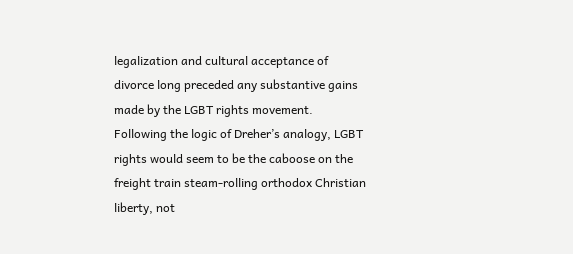legalization and cultural acceptance of divorce long preceded any substantive gains made by the LGBT rights movement.  Following the logic of Dreher’s analogy, LGBT rights would seem to be the caboose on the freight train steam-rolling orthodox Christian liberty, not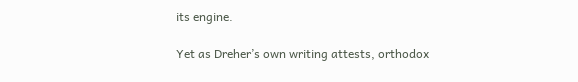its engine.

Yet as Dreher’s own writing attests, orthodox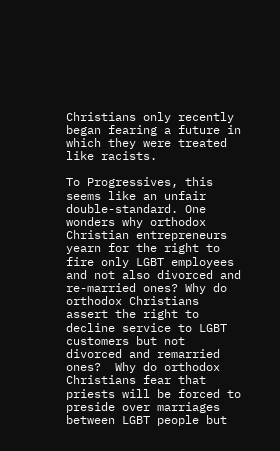Christians only recently began fearing a future in which they were treated like racists.

To Progressives, this seems like an unfair double-standard. One wonders why orthodox Christian entrepreneurs yearn for the right to fire only LGBT employees and not also divorced and re-married ones? Why do orthodox Christians assert the right to decline service to LGBT customers but not divorced and remarried ones?  Why do orthodox Christians fear that priests will be forced to preside over marriages between LGBT people but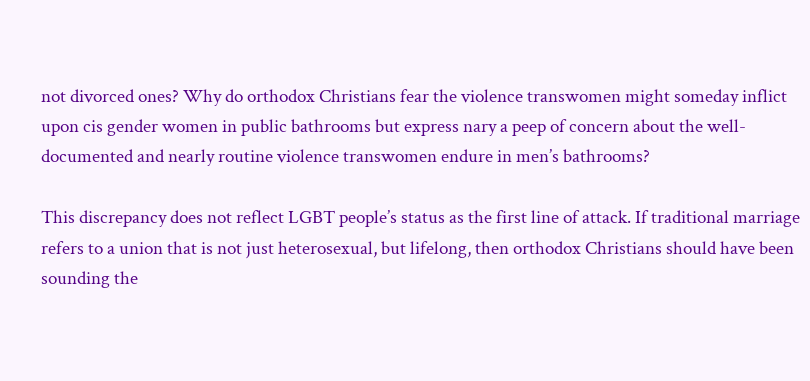not divorced ones? Why do orthodox Christians fear the violence transwomen might someday inflict upon cis gender women in public bathrooms but express nary a peep of concern about the well-documented and nearly routine violence transwomen endure in men’s bathrooms?

This discrepancy does not reflect LGBT people’s status as the first line of attack. If traditional marriage refers to a union that is not just heterosexual, but lifelong, then orthodox Christians should have been sounding the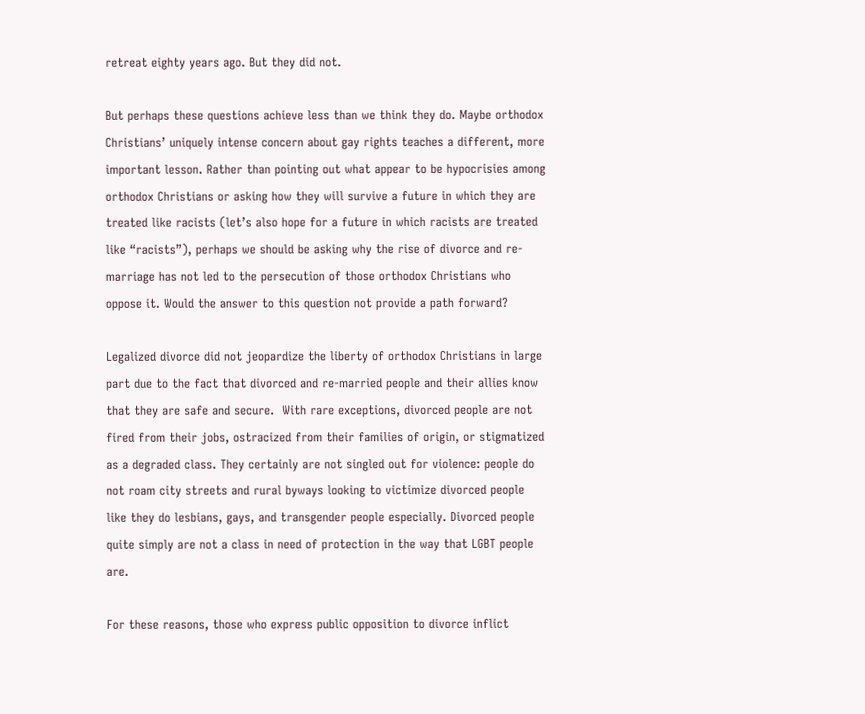retreat eighty years ago. But they did not.

But perhaps these questions achieve less than we think they do. Maybe orthodox Christians’ uniquely intense concern about gay rights teaches a different, more important lesson. Rather than pointing out what appear to be hypocrisies among orthodox Christians or asking how they will survive a future in which they are treated like racists (let’s also hope for a future in which racists are treated like “racists”), perhaps we should be asking why the rise of divorce and re-marriage has not led to the persecution of those orthodox Christians who oppose it. Would the answer to this question not provide a path forward?

Legalized divorce did not jeopardize the liberty of orthodox Christians in large part due to the fact that divorced and re-married people and their allies know that they are safe and secure.  With rare exceptions, divorced people are not fired from their jobs, ostracized from their families of origin, or stigmatized as a degraded class. They certainly are not singled out for violence: people do not roam city streets and rural byways looking to victimize divorced people like they do lesbians, gays, and transgender people especially. Divorced people quite simply are not a class in need of protection in the way that LGBT people are.

For these reasons, those who express public opposition to divorce inflict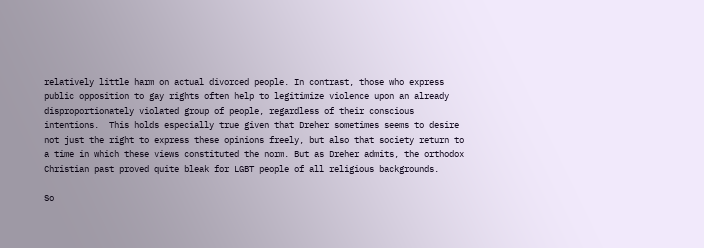relatively little harm on actual divorced people. In contrast, those who express public opposition to gay rights often help to legitimize violence upon an already disproportionately violated group of people, regardless of their conscious intentions.  This holds especially true given that Dreher sometimes seems to desire not just the right to express these opinions freely, but also that society return to a time in which these views constituted the norm. But as Dreher admits, the orthodox Christian past proved quite bleak for LGBT people of all religious backgrounds.

So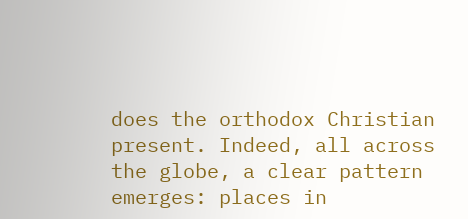does the orthodox Christian present. Indeed, all across the globe, a clear pattern emerges: places in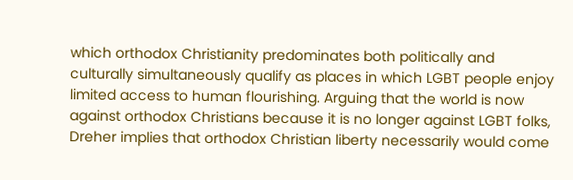which orthodox Christianity predominates both politically and culturally simultaneously qualify as places in which LGBT people enjoy limited access to human flourishing. Arguing that the world is now against orthodox Christians because it is no longer against LGBT folks, Dreher implies that orthodox Christian liberty necessarily would come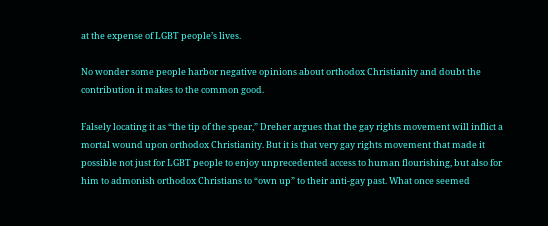at the expense of LGBT people’s lives.

No wonder some people harbor negative opinions about orthodox Christianity and doubt the contribution it makes to the common good.

Falsely locating it as “the tip of the spear,” Dreher argues that the gay rights movement will inflict a mortal wound upon orthodox Christianity. But it is that very gay rights movement that made it possible not just for LGBT people to enjoy unprecedented access to human flourishing, but also for him to admonish orthodox Christians to “own up” to their anti-gay past. What once seemed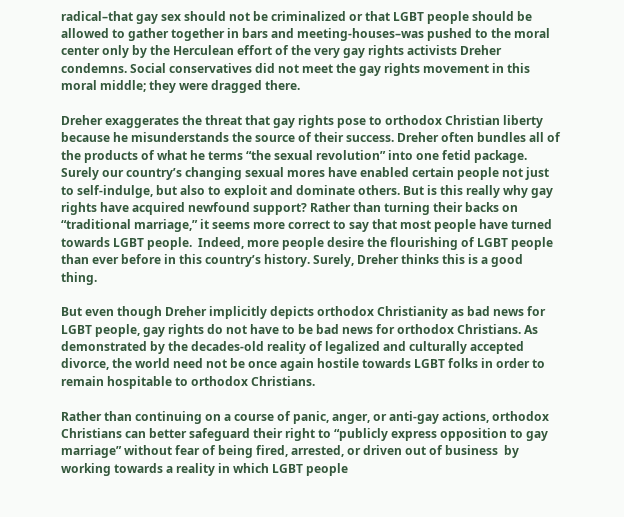radical–that gay sex should not be criminalized or that LGBT people should be allowed to gather together in bars and meeting-houses–was pushed to the moral center only by the Herculean effort of the very gay rights activists Dreher condemns. Social conservatives did not meet the gay rights movement in this moral middle; they were dragged there.

Dreher exaggerates the threat that gay rights pose to orthodox Christian liberty because he misunderstands the source of their success. Dreher often bundles all of the products of what he terms “the sexual revolution” into one fetid package. Surely our country’s changing sexual mores have enabled certain people not just to self-indulge, but also to exploit and dominate others. But is this really why gay rights have acquired newfound support? Rather than turning their backs on “traditional marriage,” it seems more correct to say that most people have turned towards LGBT people.  Indeed, more people desire the flourishing of LGBT people than ever before in this country’s history. Surely, Dreher thinks this is a good thing.

But even though Dreher implicitly depicts orthodox Christianity as bad news for LGBT people, gay rights do not have to be bad news for orthodox Christians. As demonstrated by the decades-old reality of legalized and culturally accepted divorce, the world need not be once again hostile towards LGBT folks in order to remain hospitable to orthodox Christians.

Rather than continuing on a course of panic, anger, or anti-gay actions, orthodox Christians can better safeguard their right to “publicly express opposition to gay marriage” without fear of being fired, arrested, or driven out of business  by working towards a reality in which LGBT people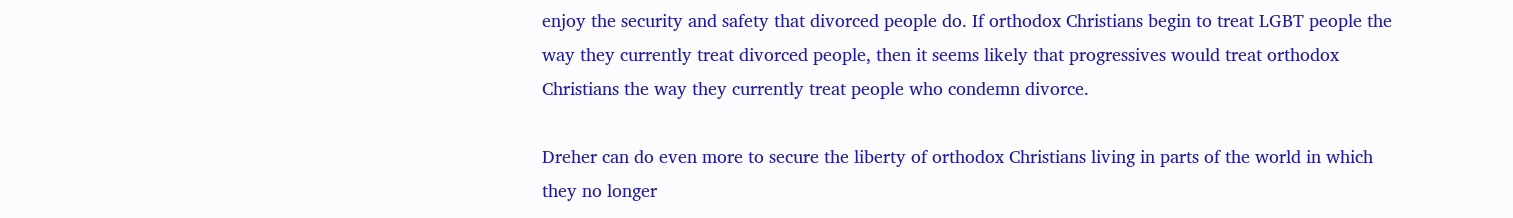enjoy the security and safety that divorced people do. If orthodox Christians begin to treat LGBT people the way they currently treat divorced people, then it seems likely that progressives would treat orthodox Christians the way they currently treat people who condemn divorce.

Dreher can do even more to secure the liberty of orthodox Christians living in parts of the world in which they no longer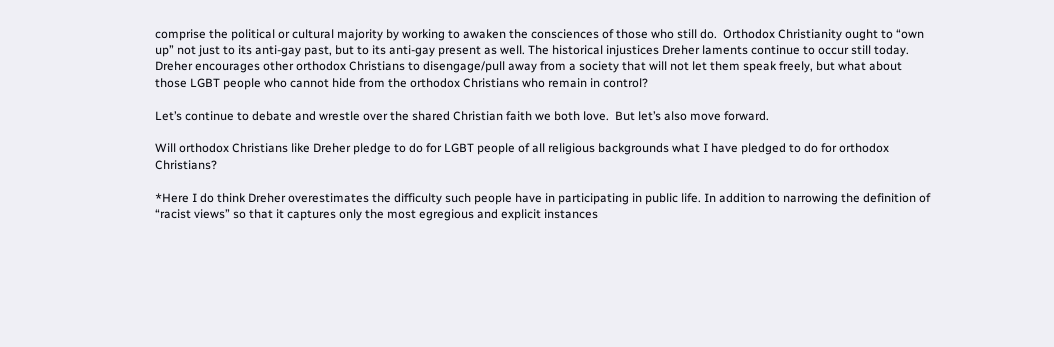comprise the political or cultural majority by working to awaken the consciences of those who still do.  Orthodox Christianity ought to “own up” not just to its anti-gay past, but to its anti-gay present as well. The historical injustices Dreher laments continue to occur still today.  Dreher encourages other orthodox Christians to disengage/pull away from a society that will not let them speak freely, but what about those LGBT people who cannot hide from the orthodox Christians who remain in control?

Let’s continue to debate and wrestle over the shared Christian faith we both love.  But let’s also move forward.

Will orthodox Christians like Dreher pledge to do for LGBT people of all religious backgrounds what I have pledged to do for orthodox Christians?

*Here I do think Dreher overestimates the difficulty such people have in participating in public life. In addition to narrowing the definition of “racist views” so that it captures only the most egregious and explicit instances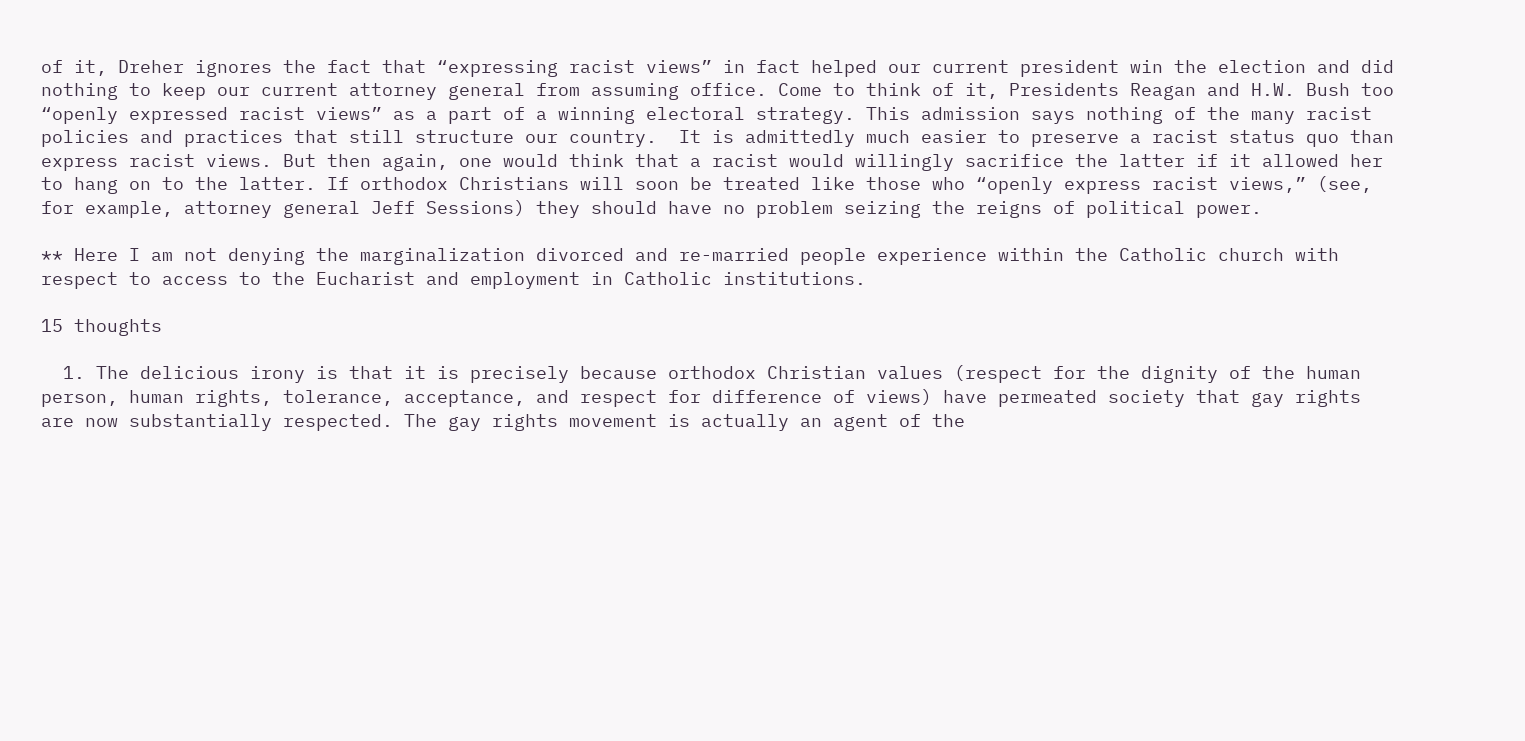of it, Dreher ignores the fact that “expressing racist views” in fact helped our current president win the election and did nothing to keep our current attorney general from assuming office. Come to think of it, Presidents Reagan and H.W. Bush too “openly expressed racist views” as a part of a winning electoral strategy. This admission says nothing of the many racist policies and practices that still structure our country.  It is admittedly much easier to preserve a racist status quo than express racist views. But then again, one would think that a racist would willingly sacrifice the latter if it allowed her to hang on to the latter. If orthodox Christians will soon be treated like those who “openly express racist views,” (see, for example, attorney general Jeff Sessions) they should have no problem seizing the reigns of political power.

** Here I am not denying the marginalization divorced and re-married people experience within the Catholic church with respect to access to the Eucharist and employment in Catholic institutions.

15 thoughts

  1. The delicious irony is that it is precisely because orthodox Christian values (respect for the dignity of the human person, human rights, tolerance, acceptance, and respect for difference of views) have permeated society that gay rights are now substantially respected. The gay rights movement is actually an agent of the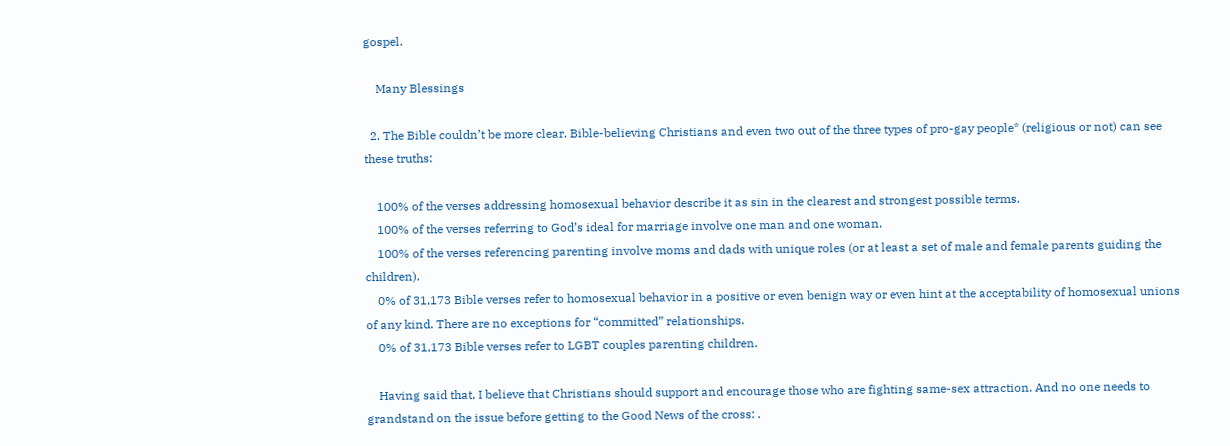gospel.

    Many Blessings

  2. The Bible couldn’t be more clear. Bible-believing Christians and even two out of the three types of pro-gay people* (religious or not) can see these truths:

    100% of the verses addressing homosexual behavior describe it as sin in the clearest and strongest possible terms.
    100% of the verses referring to God’s ideal for marriage involve one man and one woman.
    100% of the verses referencing parenting involve moms and dads with unique roles (or at least a set of male and female parents guiding the children).
    0% of 31,173 Bible verses refer to homosexual behavior in a positive or even benign way or even hint at the acceptability of homosexual unions of any kind. There are no exceptions for “committed” relationships.
    0% of 31,173 Bible verses refer to LGBT couples parenting children.

    Having said that, I believe that Christians should support and encourage those who are fighting same-sex attraction. And no one needs to grandstand on the issue before getting to the Good News of the cross: .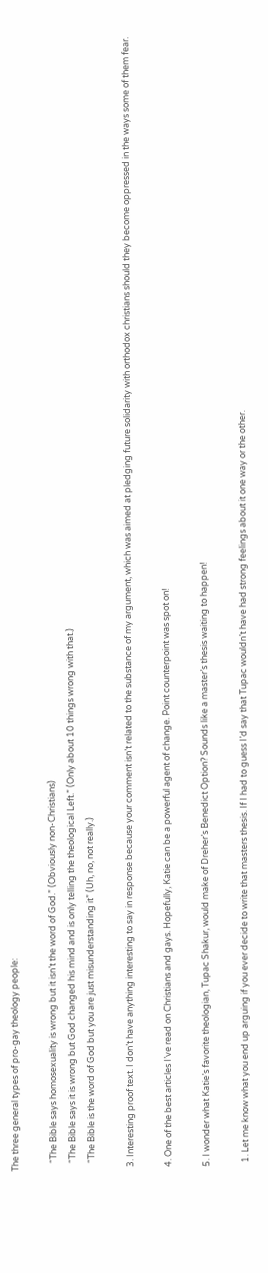The three general types of pro-gay theology people:

    “The Bible says homosexuality is wrong but it isn’t the word of God.” (Obviously non-Christians)
    “The Bible says it is wrong but God changed his mind and is only telling the theological Left.” (Only about 10 things wrong with that.)
    “The Bible is the word of God but you are just misunderstanding it” (Uh, no, not really.)

  3. Interesting proof text. I don’t have anything interesting to say in response because your comment isn’t related to the substance of my argument, which was aimed at pledging future solidarity with orthodox christians should they become oppressed in the ways some of them fear.

  4. One of the best articles I’ve read on Christians and gays. Hopefully, Katie can be a powerful agent of change. Point counterpoint was spot on!

  5. I wonder what Katie’s favorite theologian, Tupac Shakur, would make of Dreher’s Benedict Option? Sounds like a master’s thesis waiting to happen!

    1. Let me know what you end up arguing if you ever decide to write that masters thesis. If I had to guess I’d say that Tupac wouldn’t have had strong feelings about it one way or the other.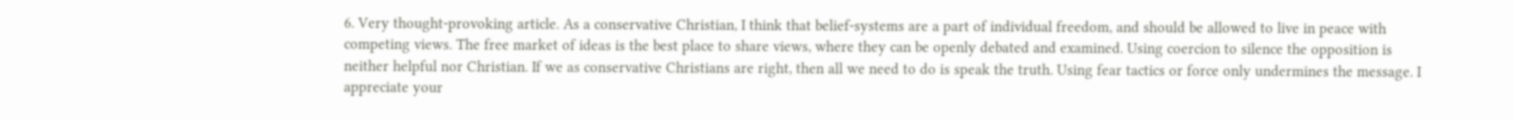6. Very thought-provoking article. As a conservative Christian, I think that belief-systems are a part of individual freedom, and should be allowed to live in peace with competing views. The free market of ideas is the best place to share views, where they can be openly debated and examined. Using coercion to silence the opposition is neither helpful nor Christian. If we as conservative Christians are right, then all we need to do is speak the truth. Using fear tactics or force only undermines the message. I appreciate your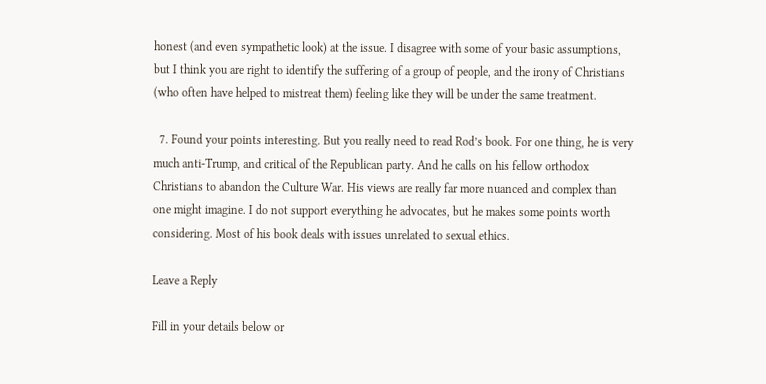honest (and even sympathetic look) at the issue. I disagree with some of your basic assumptions, but I think you are right to identify the suffering of a group of people, and the irony of Christians (who often have helped to mistreat them) feeling like they will be under the same treatment.

  7. Found your points interesting. But you really need to read Rod’s book. For one thing, he is very much anti-Trump, and critical of the Republican party. And he calls on his fellow orthodox Christians to abandon the Culture War. His views are really far more nuanced and complex than one might imagine. I do not support everything he advocates, but he makes some points worth considering. Most of his book deals with issues unrelated to sexual ethics.

Leave a Reply

Fill in your details below or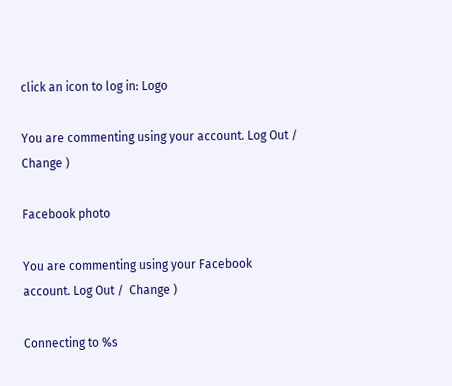click an icon to log in: Logo

You are commenting using your account. Log Out /  Change )

Facebook photo

You are commenting using your Facebook account. Log Out /  Change )

Connecting to %s